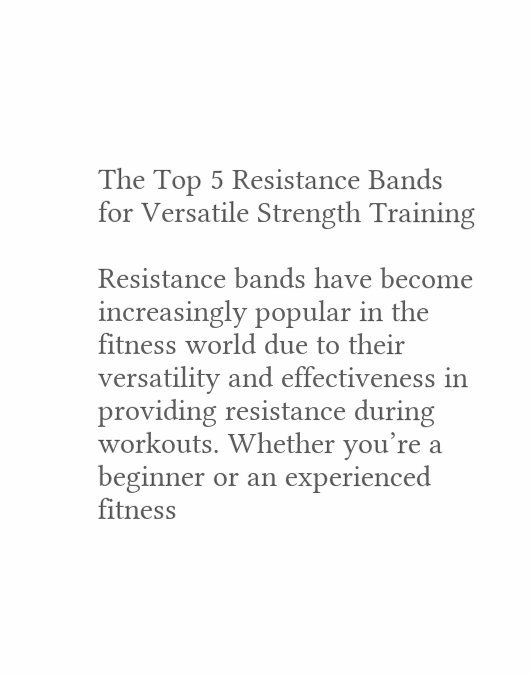The Top 5 Resistance Bands for Versatile Strength Training

Resistance bands have become increasingly popular in the fitness world due to their versatility and effectiveness in providing resistance during workouts. Whether you’re a beginner or an experienced fitness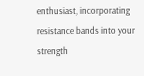enthusiast, incorporating resistance bands into your strength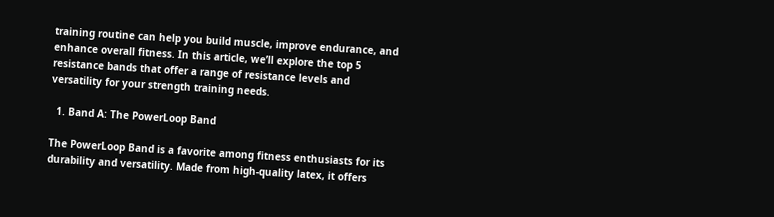training routine can help you build muscle, improve endurance, and enhance overall fitness. In this article, we’ll explore the top 5 resistance bands that offer a range of resistance levels and versatility for your strength training needs.

  1. Band A: The PowerLoop Band

The PowerLoop Band is a favorite among fitness enthusiasts for its durability and versatility. Made from high-quality latex, it offers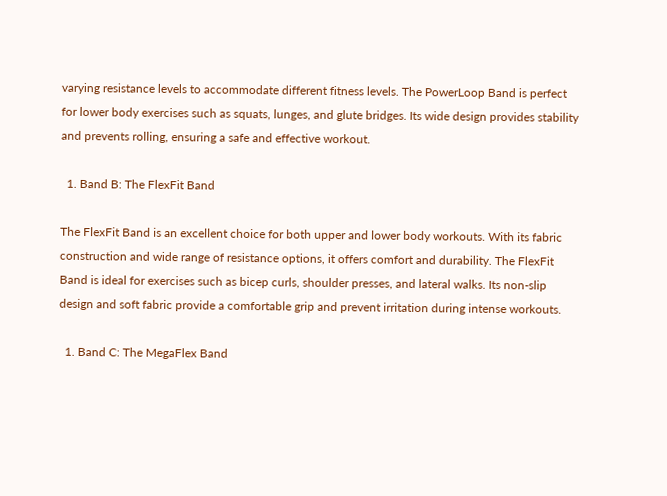varying resistance levels to accommodate different fitness levels. The PowerLoop Band is perfect for lower body exercises such as squats, lunges, and glute bridges. Its wide design provides stability and prevents rolling, ensuring a safe and effective workout.

  1. Band B: The FlexFit Band

The FlexFit Band is an excellent choice for both upper and lower body workouts. With its fabric construction and wide range of resistance options, it offers comfort and durability. The FlexFit Band is ideal for exercises such as bicep curls, shoulder presses, and lateral walks. Its non-slip design and soft fabric provide a comfortable grip and prevent irritation during intense workouts.

  1. Band C: The MegaFlex Band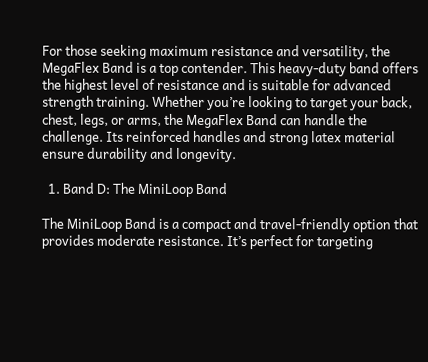For those seeking maximum resistance and versatility, the MegaFlex Band is a top contender. This heavy-duty band offers the highest level of resistance and is suitable for advanced strength training. Whether you’re looking to target your back, chest, legs, or arms, the MegaFlex Band can handle the challenge. Its reinforced handles and strong latex material ensure durability and longevity.

  1. Band D: The MiniLoop Band

The MiniLoop Band is a compact and travel-friendly option that provides moderate resistance. It’s perfect for targeting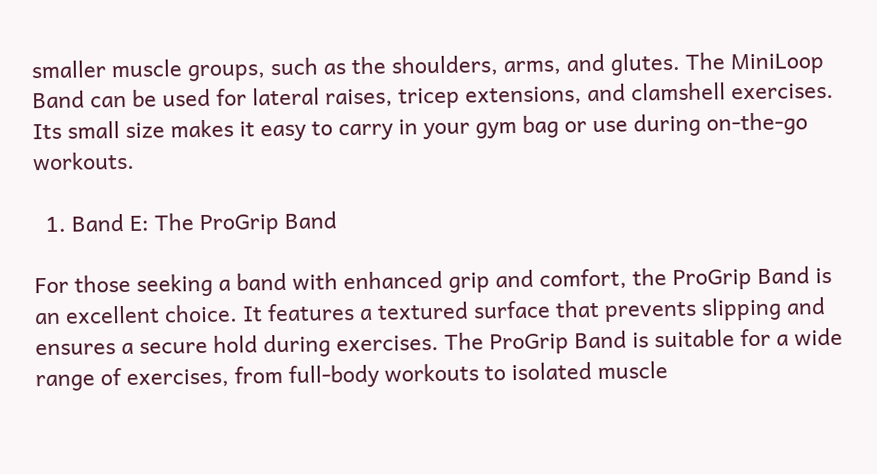smaller muscle groups, such as the shoulders, arms, and glutes. The MiniLoop Band can be used for lateral raises, tricep extensions, and clamshell exercises. Its small size makes it easy to carry in your gym bag or use during on-the-go workouts.

  1. Band E: The ProGrip Band

For those seeking a band with enhanced grip and comfort, the ProGrip Band is an excellent choice. It features a textured surface that prevents slipping and ensures a secure hold during exercises. The ProGrip Band is suitable for a wide range of exercises, from full-body workouts to isolated muscle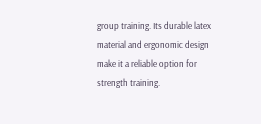group training. Its durable latex material and ergonomic design make it a reliable option for strength training.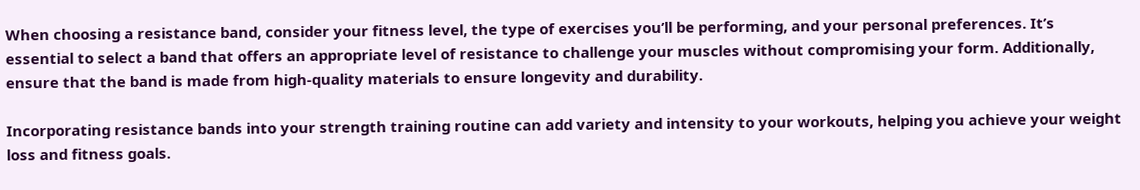When choosing a resistance band, consider your fitness level, the type of exercises you’ll be performing, and your personal preferences. It’s essential to select a band that offers an appropriate level of resistance to challenge your muscles without compromising your form. Additionally, ensure that the band is made from high-quality materials to ensure longevity and durability.

Incorporating resistance bands into your strength training routine can add variety and intensity to your workouts, helping you achieve your weight loss and fitness goals.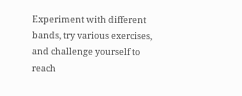Experiment with different bands, try various exercises, and challenge yourself to reach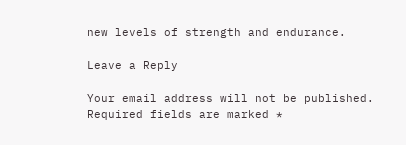new levels of strength and endurance.

Leave a Reply

Your email address will not be published. Required fields are marked *